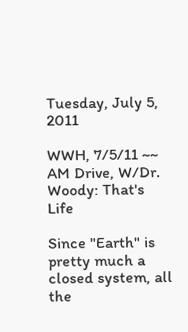Tuesday, July 5, 2011

WWH, 7/5/11 ~~ AM Drive, W/Dr. Woody: That's Life

Since "Earth" is pretty much a closed system, all the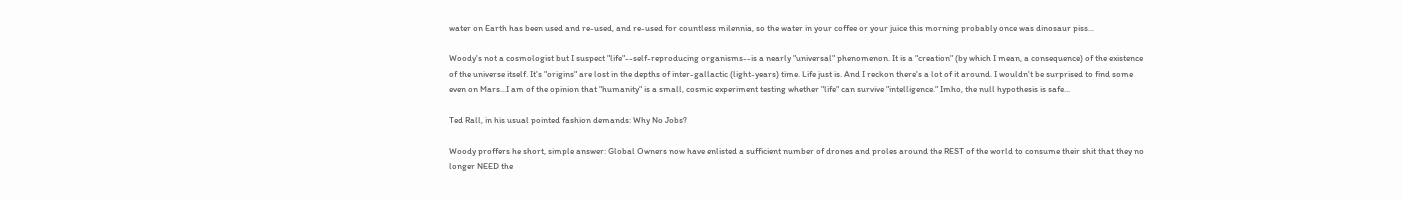water on Earth has been used and re-used, and re-used for countless milennia, so the water in your coffee or your juice this morning probably once was dinosaur piss...

Woody's not a cosmologist but I suspect "life"--self-reproducing organisms--is a nearly "universal" phenomenon. It is a "creation" (by which I mean, a consequence) of the existence of the universe itself. It's "origins" are lost in the depths of inter-gallactic (light-years) time. Life just is. And I reckon there's a lot of it around. I wouldn't be surprised to find some even on Mars...I am of the opinion that "humanity" is a small, cosmic experiment testing whether "life" can survive "intelligence." Imho, the null hypothesis is safe...

Ted Rall, in his usual pointed fashion demands: Why No Jobs?

Woody proffers he short, simple answer: Global Owners now have enlisted a sufficient number of drones and proles around the REST of the world to consume their shit that they no longer NEED the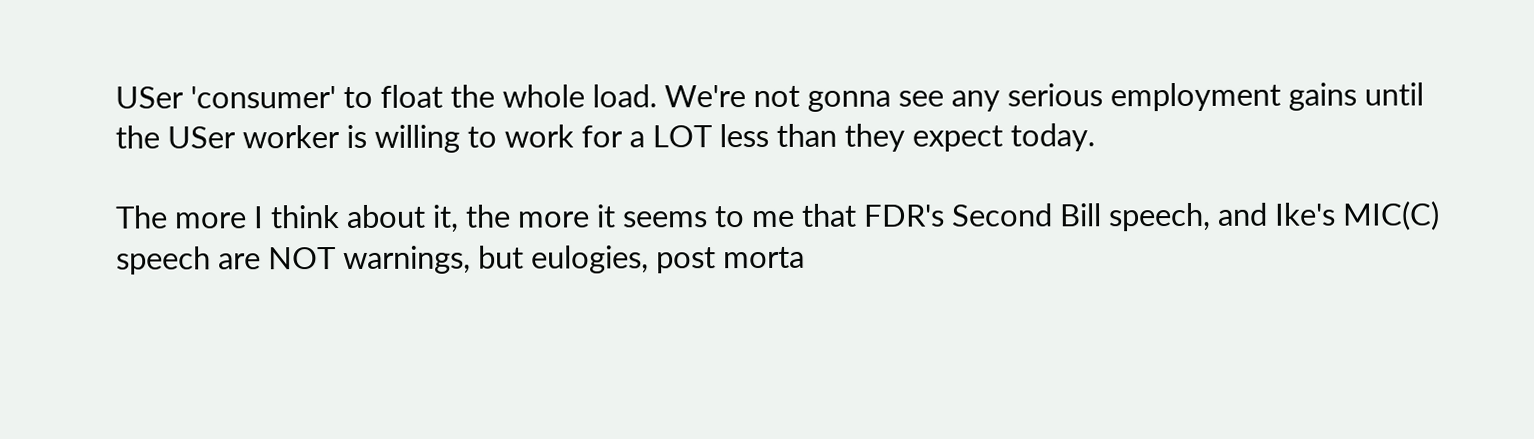USer 'consumer' to float the whole load. We're not gonna see any serious employment gains until the USer worker is willing to work for a LOT less than they expect today.

The more I think about it, the more it seems to me that FDR's Second Bill speech, and Ike's MIC(C) speech are NOT warnings, but eulogies, post morta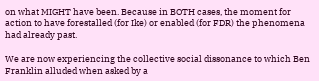on what MIGHT have been. Because in BOTH cases, the moment for action to have forestalled (for Ike) or enabled (for FDR) the phenomena had already past.

We are now experiencing the collective social dissonance to which Ben Franklin alluded when asked by a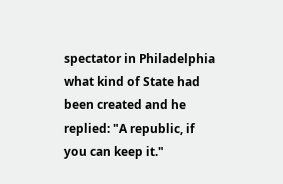spectator in Philadelphia what kind of State had been created and he replied: "A republic, if you can keep it."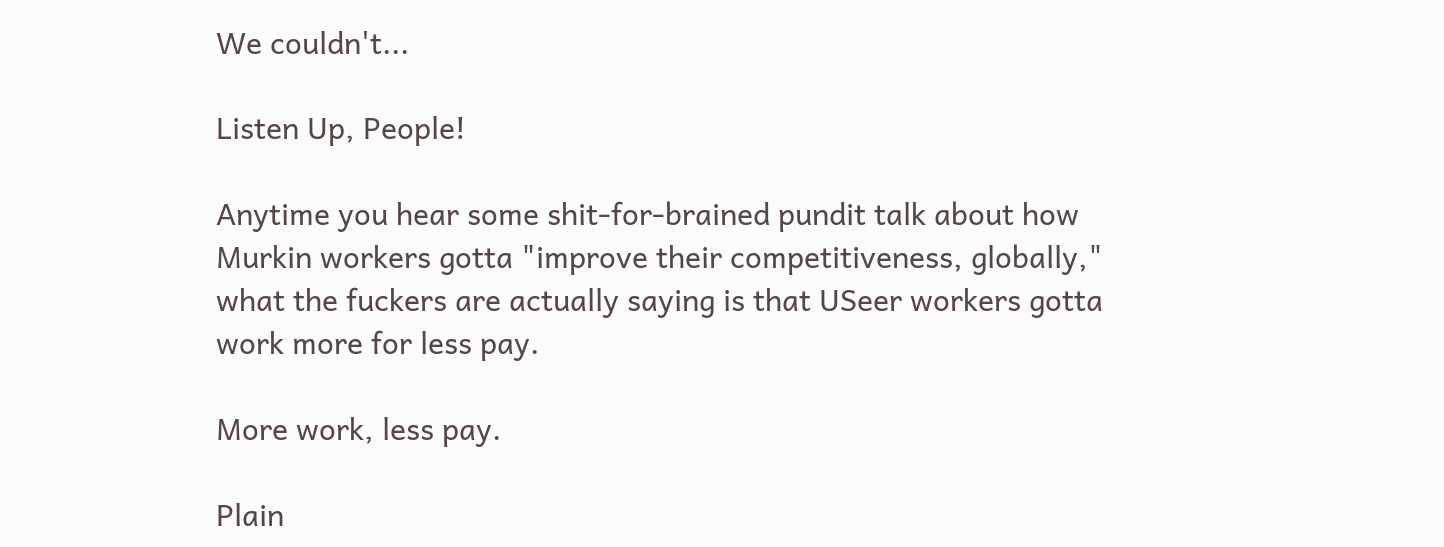We couldn't...

Listen Up, People!

Anytime you hear some shit-for-brained pundit talk about how Murkin workers gotta "improve their competitiveness, globally," what the fuckers are actually saying is that USeer workers gotta work more for less pay.

More work, less pay.

Plain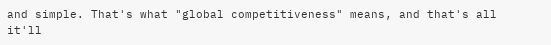and simple. That's what "global competitiveness" means, and that's all it'll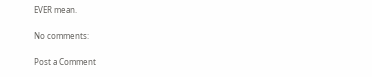EVER mean.

No comments:

Post a Comment